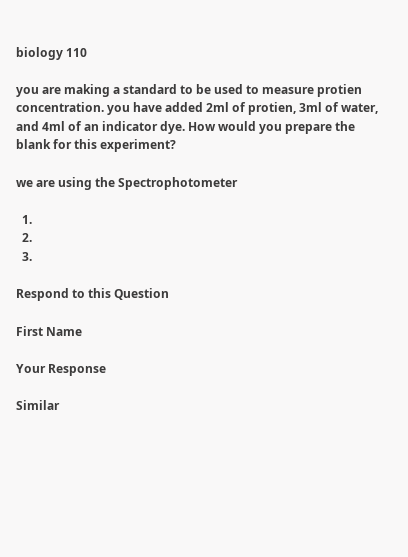biology 110

you are making a standard to be used to measure protien concentration. you have added 2ml of protien, 3ml of water, and 4ml of an indicator dye. How would you prepare the blank for this experiment?

we are using the Spectrophotometer

  1.
  2.
  3.

Respond to this Question

First Name

Your Response

Similar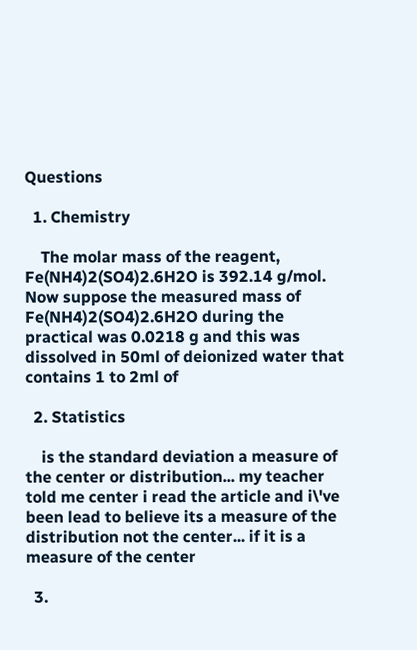Questions

  1. Chemistry

    The molar mass of the reagent, Fe(NH4)2(SO4)2.6H2O is 392.14 g/mol. Now suppose the measured mass of Fe(NH4)2(SO4)2.6H2O during the practical was 0.0218 g and this was dissolved in 50ml of deionized water that contains 1 to 2ml of

  2. Statistics

    is the standard deviation a measure of the center or distribution... my teacher told me center i read the article and i\'ve been lead to believe its a measure of the distribution not the center... if it is a measure of the center

  3.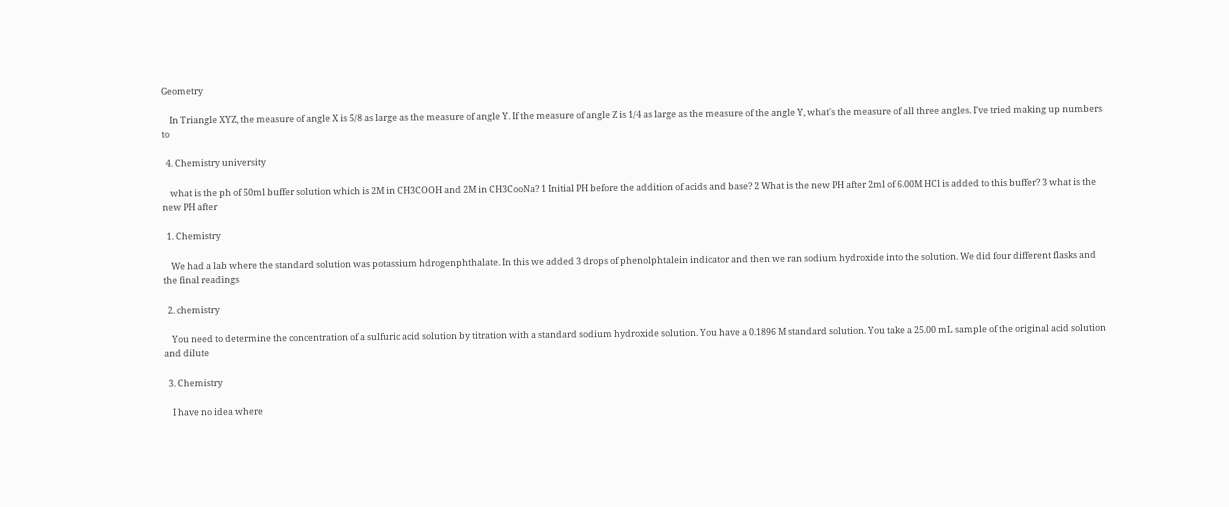Geometry

    In Triangle XYZ, the measure of angle X is 5/8 as large as the measure of angle Y. If the measure of angle Z is 1/4 as large as the measure of the angle Y, what's the measure of all three angles. I've tried making up numbers to

  4. Chemistry university

    what is the ph of 50ml buffer solution which is 2M in CH3COOH and 2M in CH3CooNa? 1 Initial PH before the addition of acids and base? 2 What is the new PH after 2ml of 6.00M HCl is added to this buffer? 3 what is the new PH after

  1. Chemistry

    We had a lab where the standard solution was potassium hdrogenphthalate. In this we added 3 drops of phenolphtalein indicator and then we ran sodium hydroxide into the solution. We did four different flasks and the final readings

  2. chemistry

    You need to determine the concentration of a sulfuric acid solution by titration with a standard sodium hydroxide solution. You have a 0.1896 M standard solution. You take a 25.00 mL sample of the original acid solution and dilute

  3. Chemistry

    I have no idea where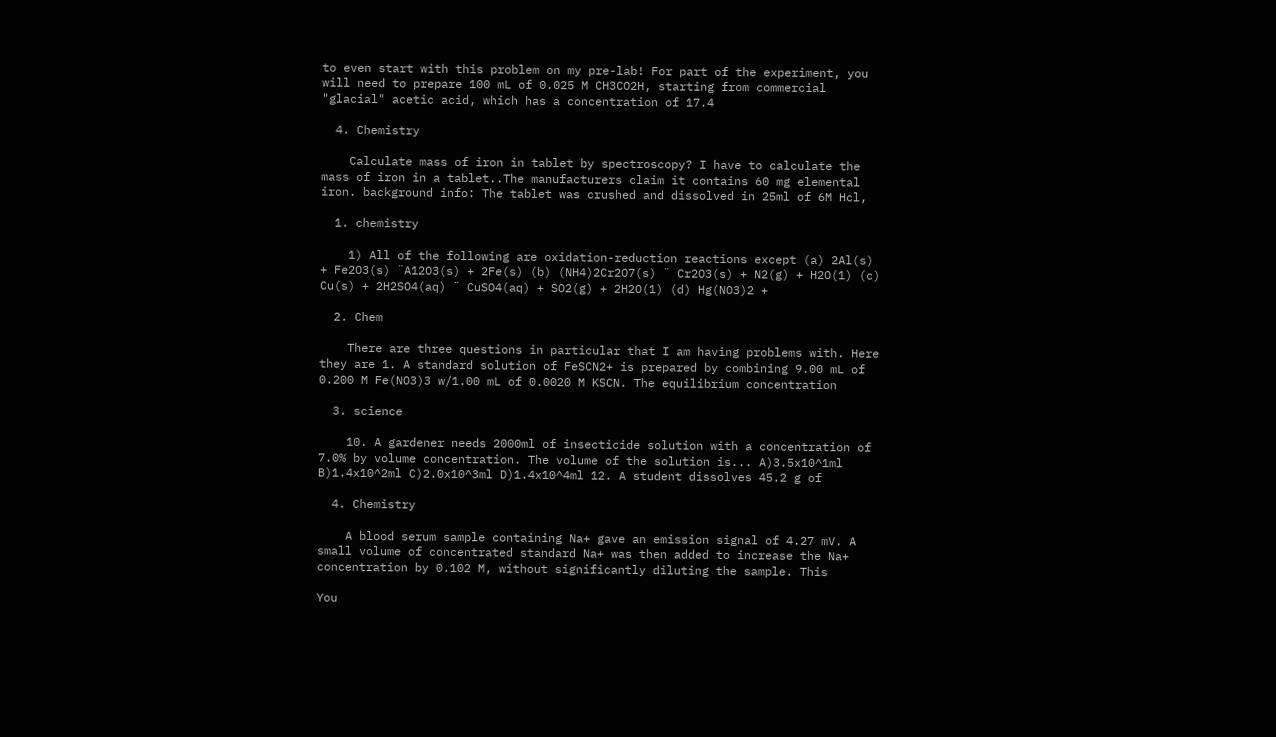to even start with this problem on my pre-lab! For part of the experiment, you will need to prepare 100 mL of 0.025 M CH3CO2H, starting from commercial "glacial" acetic acid, which has a concentration of 17.4

  4. Chemistry

    Calculate mass of iron in tablet by spectroscopy? I have to calculate the mass of iron in a tablet..The manufacturers claim it contains 60 mg elemental iron. background info: The tablet was crushed and dissolved in 25ml of 6M Hcl,

  1. chemistry

    1) All of the following are oxidation-reduction reactions except (a) 2Al(s) + Fe2O3(s) ¨A12O3(s) + 2Fe(s) (b) (NH4)2Cr2O7(s) ¨ Cr2O3(s) + N2(g) + H2O(1) (c) Cu(s) + 2H2SO4(aq) ¨ CuSO4(aq) + SO2(g) + 2H2O(1) (d) Hg(NO3)2 +

  2. Chem

    There are three questions in particular that I am having problems with. Here they are 1. A standard solution of FeSCN2+ is prepared by combining 9.00 mL of 0.200 M Fe(NO3)3 w/1.00 mL of 0.0020 M KSCN. The equilibrium concentration

  3. science

    10. A gardener needs 2000ml of insecticide solution with a concentration of 7.0% by volume concentration. The volume of the solution is... A)3.5x10^1ml B)1.4x10^2ml C)2.0x10^3ml D)1.4x10^4ml 12. A student dissolves 45.2 g of

  4. Chemistry

    A blood serum sample containing Na+ gave an emission signal of 4.27 mV. A small volume of concentrated standard Na+ was then added to increase the Na+ concentration by 0.102 M, without significantly diluting the sample. This

You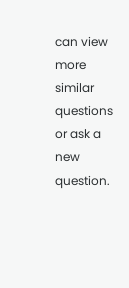can view more similar questions or ask a new question.